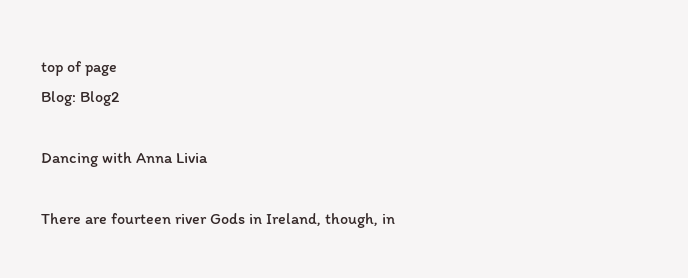top of page
Blog: Blog2

Dancing with Anna Livia

There are fourteen river Gods in Ireland, though, in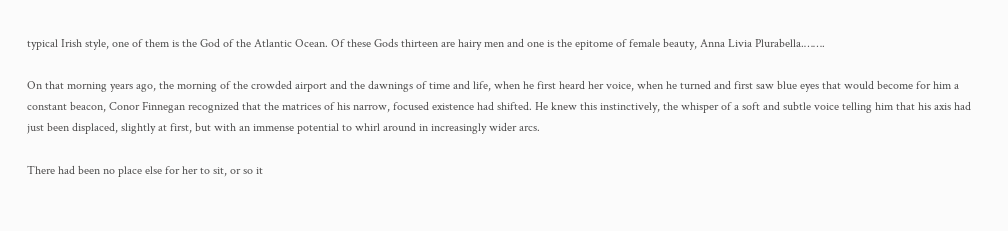typical Irish style, one of them is the God of the Atlantic Ocean. Of these Gods thirteen are hairy men and one is the epitome of female beauty, Anna Livia Plurabella.…….

On that morning years ago, the morning of the crowded airport and the dawnings of time and life, when he first heard her voice, when he turned and first saw blue eyes that would become for him a constant beacon, Conor Finnegan recognized that the matrices of his narrow, focused existence had shifted. He knew this instinctively, the whisper of a soft and subtle voice telling him that his axis had just been displaced, slightly at first, but with an immense potential to whirl around in increasingly wider arcs.

There had been no place else for her to sit, or so it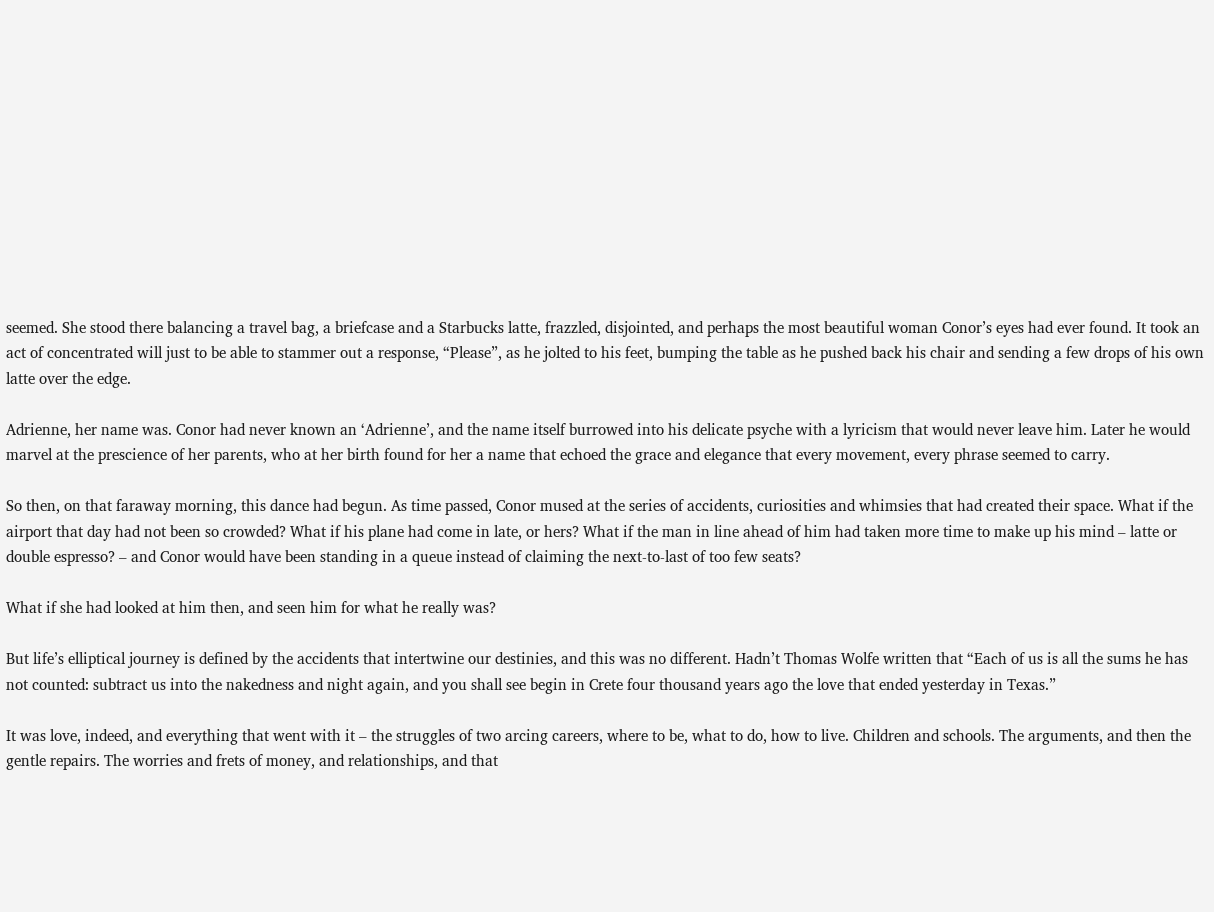seemed. She stood there balancing a travel bag, a briefcase and a Starbucks latte, frazzled, disjointed, and perhaps the most beautiful woman Conor’s eyes had ever found. It took an act of concentrated will just to be able to stammer out a response, “Please”, as he jolted to his feet, bumping the table as he pushed back his chair and sending a few drops of his own latte over the edge.

Adrienne, her name was. Conor had never known an ‘Adrienne’, and the name itself burrowed into his delicate psyche with a lyricism that would never leave him. Later he would marvel at the prescience of her parents, who at her birth found for her a name that echoed the grace and elegance that every movement, every phrase seemed to carry.

So then, on that faraway morning, this dance had begun. As time passed, Conor mused at the series of accidents, curiosities and whimsies that had created their space. What if the airport that day had not been so crowded? What if his plane had come in late, or hers? What if the man in line ahead of him had taken more time to make up his mind – latte or double espresso? – and Conor would have been standing in a queue instead of claiming the next-to-last of too few seats?

What if she had looked at him then, and seen him for what he really was?

But life’s elliptical journey is defined by the accidents that intertwine our destinies, and this was no different. Hadn’t Thomas Wolfe written that “Each of us is all the sums he has not counted: subtract us into the nakedness and night again, and you shall see begin in Crete four thousand years ago the love that ended yesterday in Texas.”

It was love, indeed, and everything that went with it – the struggles of two arcing careers, where to be, what to do, how to live. Children and schools. The arguments, and then the gentle repairs. The worries and frets of money, and relationships, and that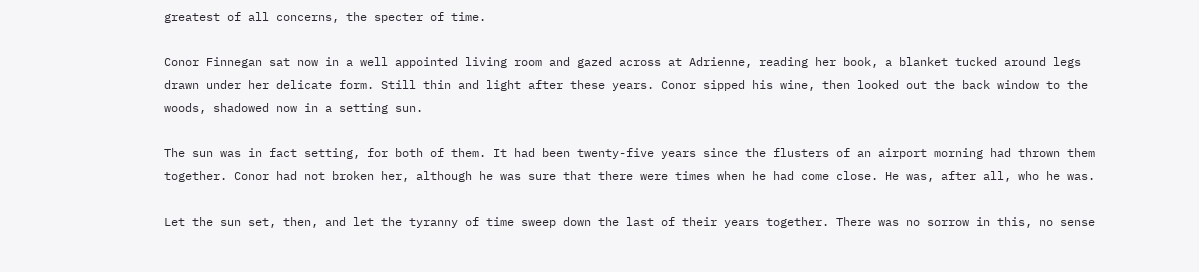greatest of all concerns, the specter of time.

Conor Finnegan sat now in a well appointed living room and gazed across at Adrienne, reading her book, a blanket tucked around legs drawn under her delicate form. Still thin and light after these years. Conor sipped his wine, then looked out the back window to the woods, shadowed now in a setting sun.

The sun was in fact setting, for both of them. It had been twenty-five years since the flusters of an airport morning had thrown them together. Conor had not broken her, although he was sure that there were times when he had come close. He was, after all, who he was.

Let the sun set, then, and let the tyranny of time sweep down the last of their years together. There was no sorrow in this, no sense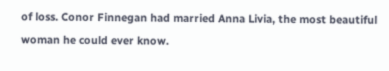of loss. Conor Finnegan had married Anna Livia, the most beautiful woman he could ever know.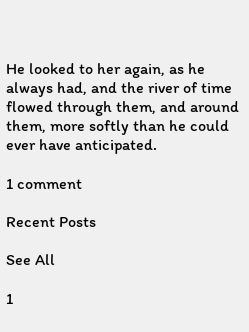He looked to her again, as he always had, and the river of time flowed through them, and around them, more softly than he could ever have anticipated.

1 comment

Recent Posts

See All

1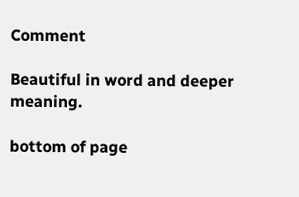Comment

Beautiful in word and deeper meaning.

bottom of page